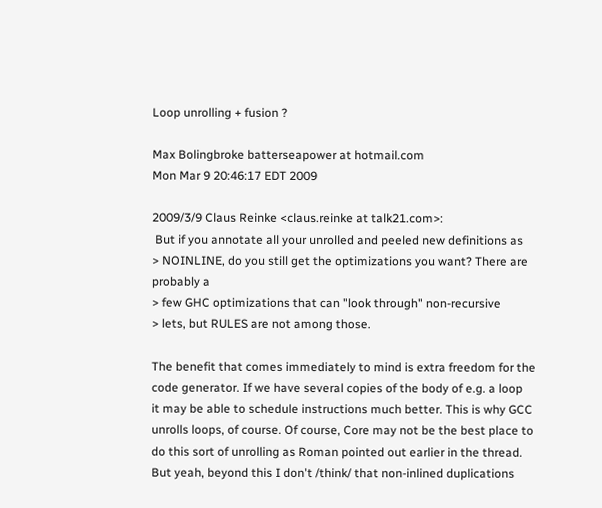Loop unrolling + fusion ?

Max Bolingbroke batterseapower at hotmail.com
Mon Mar 9 20:46:17 EDT 2009

2009/3/9 Claus Reinke <claus.reinke at talk21.com>:
 But if you annotate all your unrolled and peeled new definitions as
> NOINLINE, do you still get the optimizations you want? There are probably a
> few GHC optimizations that can "look through" non-recursive
> lets, but RULES are not among those.

The benefit that comes immediately to mind is extra freedom for the
code generator. If we have several copies of the body of e.g. a loop
it may be able to schedule instructions much better. This is why GCC
unrolls loops, of course. Of course, Core may not be the best place to
do this sort of unrolling as Roman pointed out earlier in the thread.
But yeah, beyond this I don't /think/ that non-inlined duplications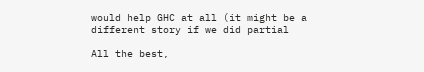would help GHC at all (it might be a different story if we did partial

All the best,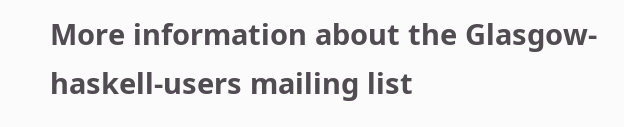More information about the Glasgow-haskell-users mailing list